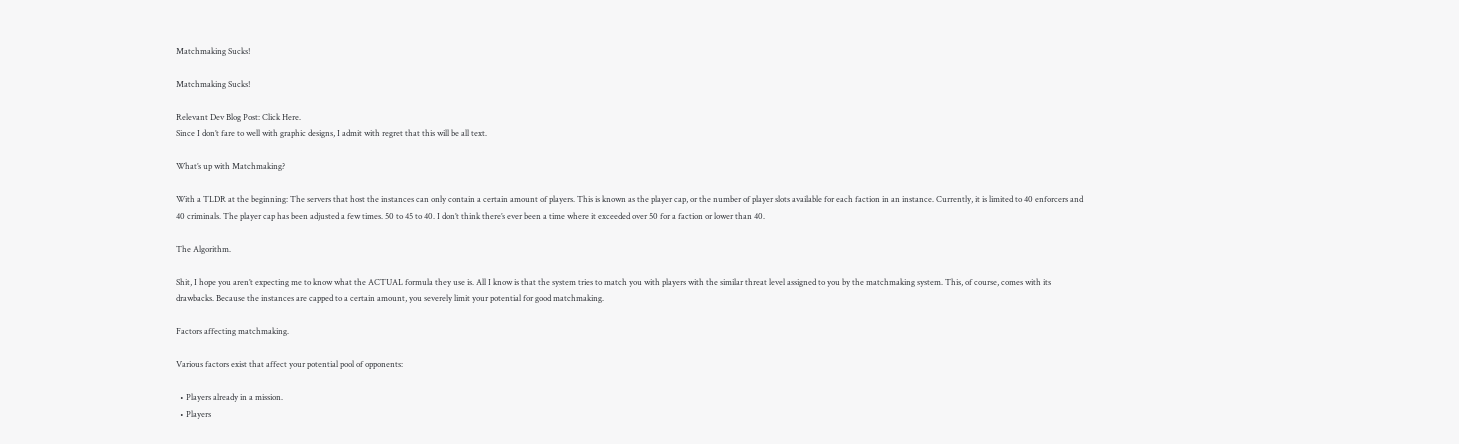Matchmaking Sucks!

Matchmaking Sucks!

Relevant Dev Blog Post: Click Here.
Since I don’t fare to well with graphic designs, I admit with regret that this will be all text.

What’s up with Matchmaking?

With a TLDR at the beginning: The servers that host the instances can only contain a certain amount of players. This is known as the player cap, or the number of player slots available for each faction in an instance. Currently, it is limited to 40 enforcers and 40 criminals. The player cap has been adjusted a few times. 50 to 45 to 40. I don’t think there’s ever been a time where it exceeded over 50 for a faction or lower than 40.

The Algorithm.

Shit, I hope you aren’t expecting me to know what the ACTUAL formula they use is. All I know is that the system tries to match you with players with the similar threat level assigned to you by the matchmaking system. This, of course, comes with its drawbacks. Because the instances are capped to a certain amount, you severely limit your potential for good matchmaking.

Factors affecting matchmaking.

Various factors exist that affect your potential pool of opponents:

  • Players already in a mission.
  • Players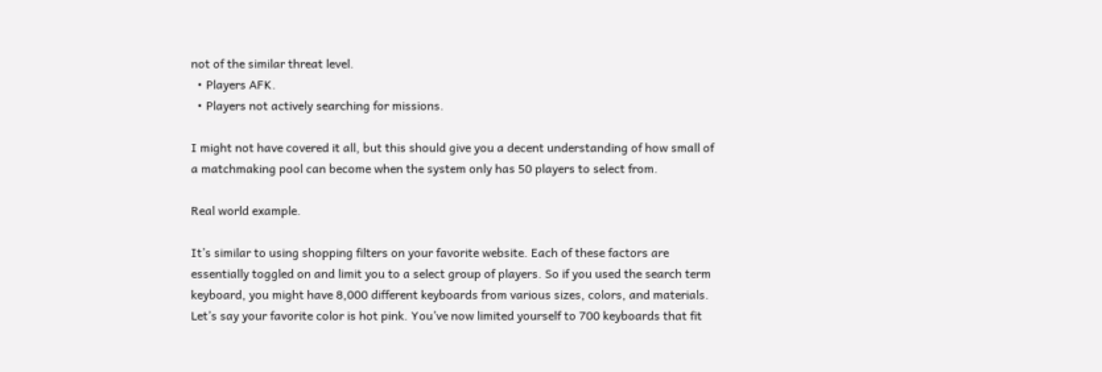not of the similar threat level.
  • Players AFK.
  • Players not actively searching for missions.

I might not have covered it all, but this should give you a decent understanding of how small of a matchmaking pool can become when the system only has 50 players to select from.

Real world example.

It’s similar to using shopping filters on your favorite website. Each of these factors are essentially toggled on and limit you to a select group of players. So if you used the search term keyboard, you might have 8,000 different keyboards from various sizes, colors, and materials. Let’s say your favorite color is hot pink. You’ve now limited yourself to 700 keyboards that fit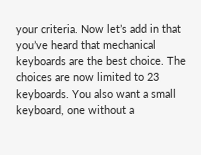your criteria. Now let’s add in that you’ve heard that mechanical keyboards are the best choice. The choices are now limited to 23 keyboards. You also want a small keyboard, one without a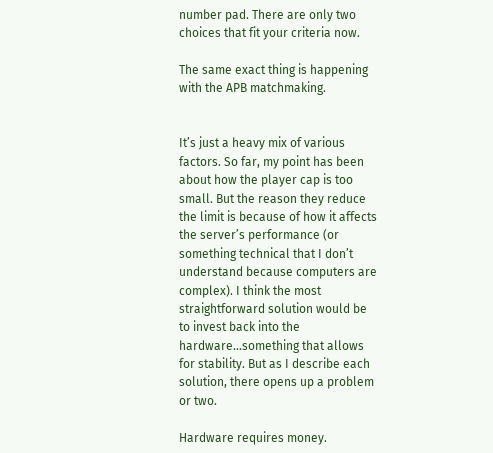number pad. There are only two choices that fit your criteria now.

The same exact thing is happening with the APB matchmaking.


It’s just a heavy mix of various factors. So far, my point has been about how the player cap is too small. But the reason they reduce the limit is because of how it affects the server’s performance (or something technical that I don’t understand because computers are complex). I think the most straightforward solution would be to invest back into the hardware…something that allows for stability. But as I describe each solution, there opens up a problem or two.

Hardware requires money.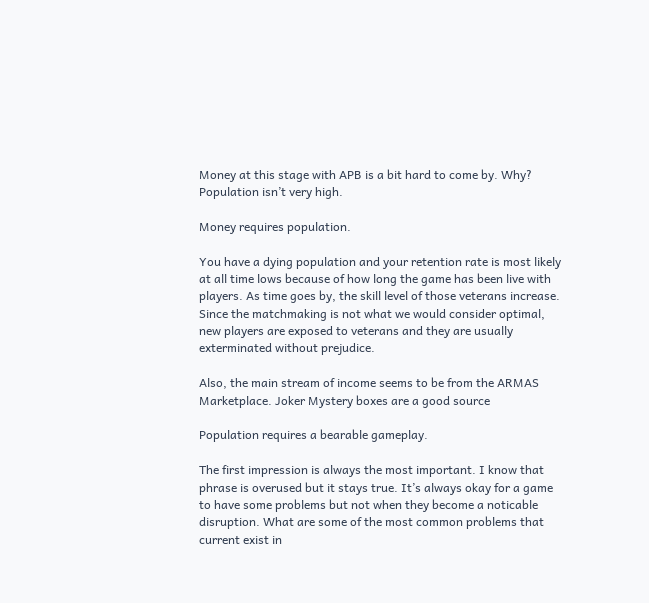Money at this stage with APB is a bit hard to come by. Why? Population isn’t very high.

Money requires population.

You have a dying population and your retention rate is most likely at all time lows because of how long the game has been live with players. As time goes by, the skill level of those veterans increase. Since the matchmaking is not what we would consider optimal, new players are exposed to veterans and they are usually exterminated without prejudice.

Also, the main stream of income seems to be from the ARMAS Marketplace. Joker Mystery boxes are a good source

Population requires a bearable gameplay.

The first impression is always the most important. I know that phrase is overused but it stays true. It’s always okay for a game to have some problems but not when they become a noticable disruption. What are some of the most common problems that current exist in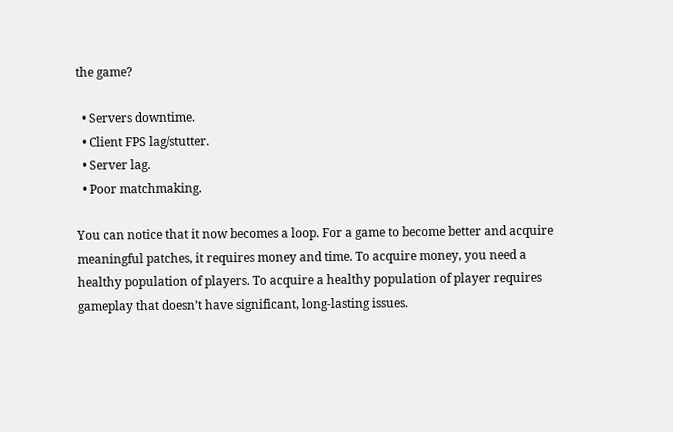the game?

  • Servers downtime.
  • Client FPS lag/stutter.
  • Server lag.
  • Poor matchmaking.

You can notice that it now becomes a loop. For a game to become better and acquire meaningful patches, it requires money and time. To acquire money, you need a healthy population of players. To acquire a healthy population of player requires gameplay that doesn’t have significant, long-lasting issues.